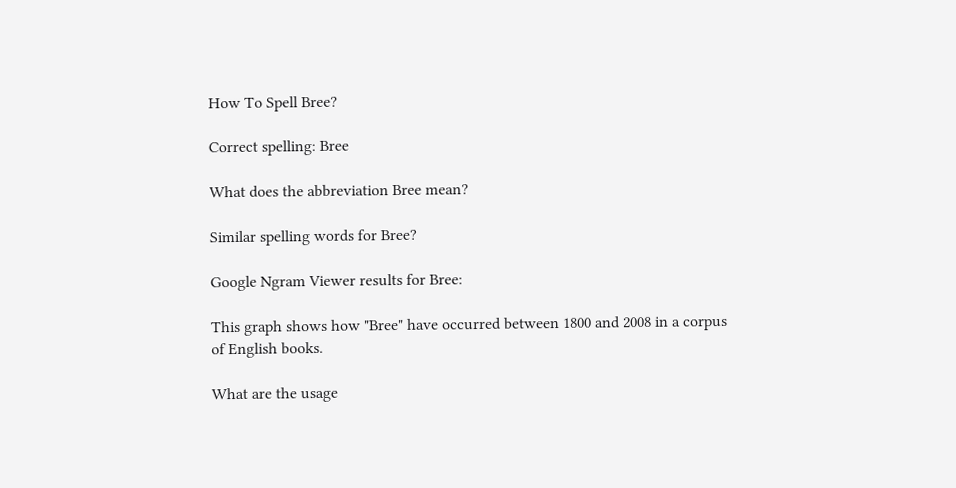How To Spell Bree?

Correct spelling: Bree

What does the abbreviation Bree mean?

Similar spelling words for Bree?

Google Ngram Viewer results for Bree:

This graph shows how "Bree" have occurred between 1800 and 2008 in a corpus of English books.

What are the usage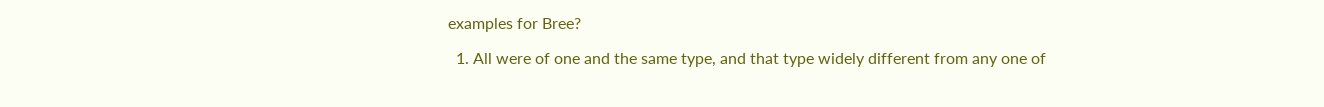examples for Bree?

  1. All were of one and the same type, and that type widely different from any one of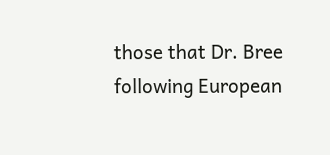those that Dr. Bree following European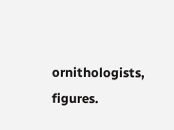ornithologists, figures.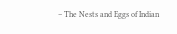– The Nests and Eggs of Indian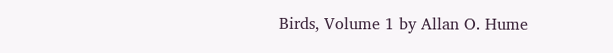Birds, Volume 1 by Allan O. Hume